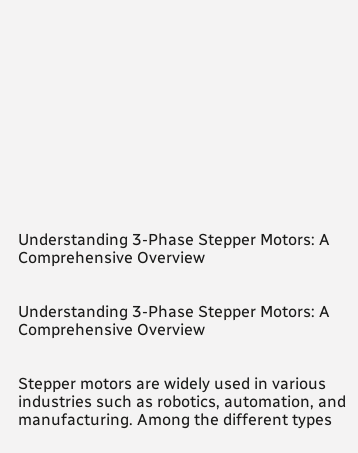Understanding 3-Phase Stepper Motors: A Comprehensive Overview


Understanding 3-Phase Stepper Motors: A Comprehensive Overview


Stepper motors are widely used in various industries such as robotics, automation, and manufacturing. Among the different types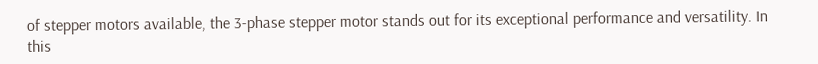of stepper motors available, the 3-phase stepper motor stands out for its exceptional performance and versatility. In this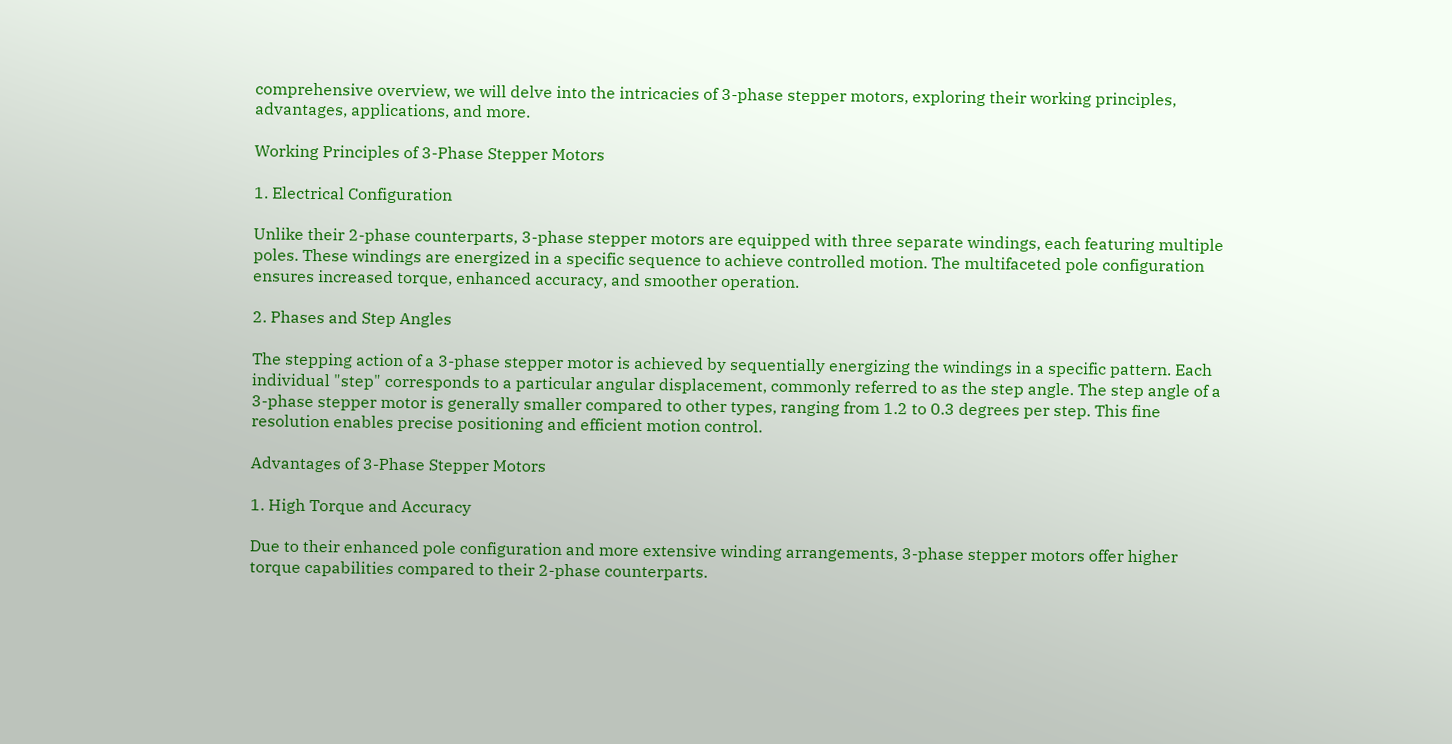comprehensive overview, we will delve into the intricacies of 3-phase stepper motors, exploring their working principles, advantages, applications, and more.

Working Principles of 3-Phase Stepper Motors

1. Electrical Configuration

Unlike their 2-phase counterparts, 3-phase stepper motors are equipped with three separate windings, each featuring multiple poles. These windings are energized in a specific sequence to achieve controlled motion. The multifaceted pole configuration ensures increased torque, enhanced accuracy, and smoother operation.

2. Phases and Step Angles

The stepping action of a 3-phase stepper motor is achieved by sequentially energizing the windings in a specific pattern. Each individual "step" corresponds to a particular angular displacement, commonly referred to as the step angle. The step angle of a 3-phase stepper motor is generally smaller compared to other types, ranging from 1.2 to 0.3 degrees per step. This fine resolution enables precise positioning and efficient motion control.

Advantages of 3-Phase Stepper Motors

1. High Torque and Accuracy

Due to their enhanced pole configuration and more extensive winding arrangements, 3-phase stepper motors offer higher torque capabilities compared to their 2-phase counterparts.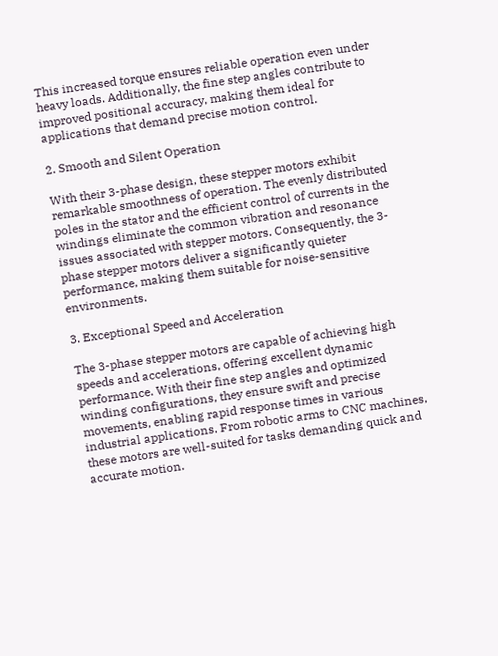This increased torque ensures reliable operation even under heavy loads. Additionally, the fine step angles contribute to improved positional accuracy, making them ideal for applications that demand precise motion control.

2. Smooth and Silent Operation

With their 3-phase design, these stepper motors exhibit remarkable smoothness of operation. The evenly distributed poles in the stator and the efficient control of currents in the windings eliminate the common vibration and resonance issues associated with stepper motors. Consequently, the 3-phase stepper motors deliver a significantly quieter performance, making them suitable for noise-sensitive environments.

3. Exceptional Speed and Acceleration

The 3-phase stepper motors are capable of achieving high speeds and accelerations, offering excellent dynamic performance. With their fine step angles and optimized winding configurations, they ensure swift and precise movements, enabling rapid response times in various industrial applications. From robotic arms to CNC machines, these motors are well-suited for tasks demanding quick and accurate motion.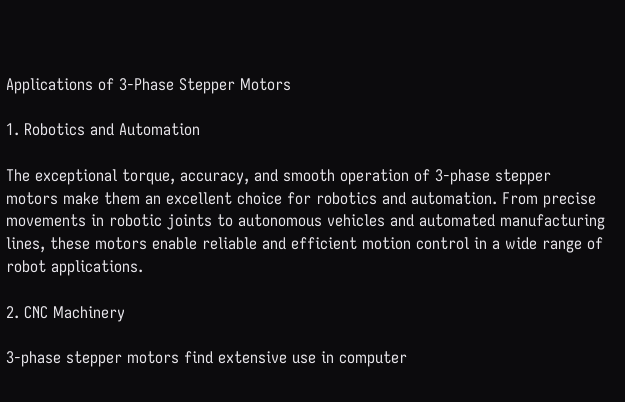Applications of 3-Phase Stepper Motors

1. Robotics and Automation

The exceptional torque, accuracy, and smooth operation of 3-phase stepper motors make them an excellent choice for robotics and automation. From precise movements in robotic joints to autonomous vehicles and automated manufacturing lines, these motors enable reliable and efficient motion control in a wide range of robot applications.

2. CNC Machinery

3-phase stepper motors find extensive use in computer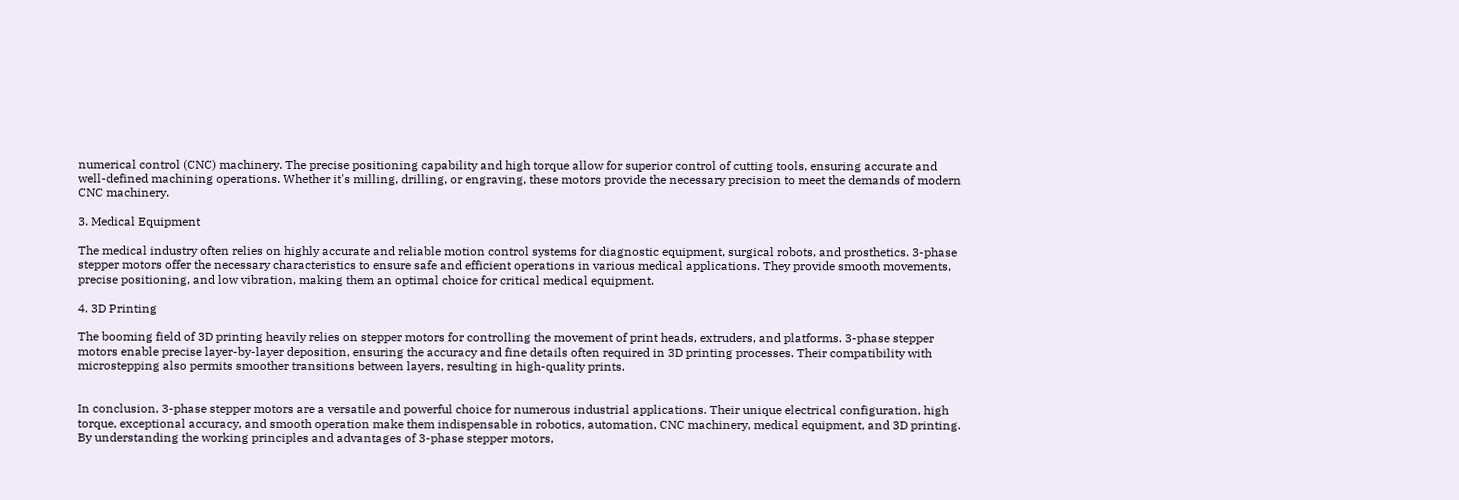numerical control (CNC) machinery. The precise positioning capability and high torque allow for superior control of cutting tools, ensuring accurate and well-defined machining operations. Whether it's milling, drilling, or engraving, these motors provide the necessary precision to meet the demands of modern CNC machinery.

3. Medical Equipment

The medical industry often relies on highly accurate and reliable motion control systems for diagnostic equipment, surgical robots, and prosthetics. 3-phase stepper motors offer the necessary characteristics to ensure safe and efficient operations in various medical applications. They provide smooth movements, precise positioning, and low vibration, making them an optimal choice for critical medical equipment.

4. 3D Printing

The booming field of 3D printing heavily relies on stepper motors for controlling the movement of print heads, extruders, and platforms. 3-phase stepper motors enable precise layer-by-layer deposition, ensuring the accuracy and fine details often required in 3D printing processes. Their compatibility with microstepping also permits smoother transitions between layers, resulting in high-quality prints.


In conclusion, 3-phase stepper motors are a versatile and powerful choice for numerous industrial applications. Their unique electrical configuration, high torque, exceptional accuracy, and smooth operation make them indispensable in robotics, automation, CNC machinery, medical equipment, and 3D printing. By understanding the working principles and advantages of 3-phase stepper motors,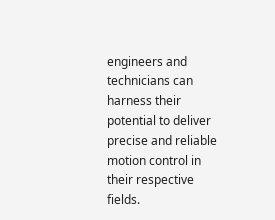engineers and technicians can harness their potential to deliver precise and reliable motion control in their respective fields.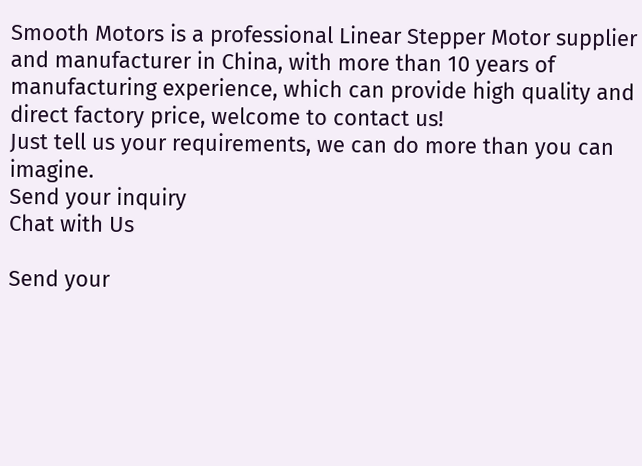Smooth Motors is a professional Linear Stepper Motor supplier and manufacturer in China, with more than 10 years of manufacturing experience, which can provide high quality and direct factory price, welcome to contact us!
Just tell us your requirements, we can do more than you can imagine.
Send your inquiry
Chat with Us

Send your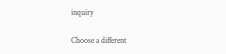inquiry

Choose a different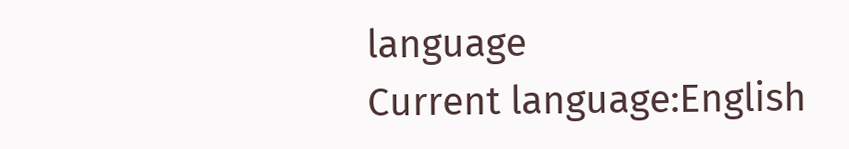language
Current language:English